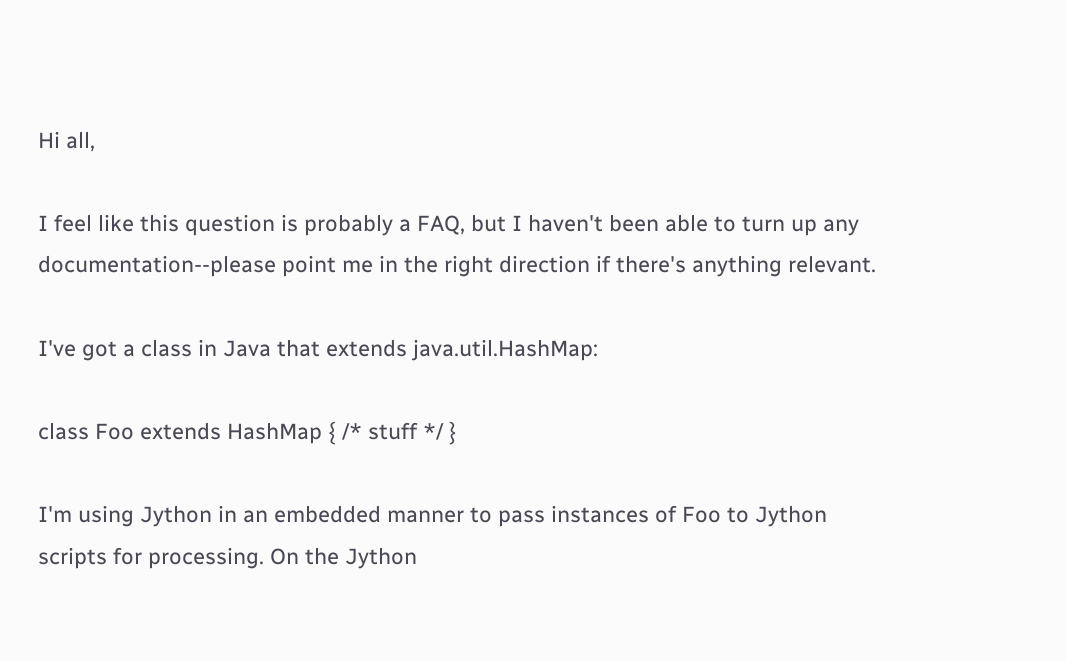Hi all,

I feel like this question is probably a FAQ, but I haven't been able to turn up any documentation--please point me in the right direction if there's anything relevant.

I've got a class in Java that extends java.util.HashMap:

class Foo extends HashMap { /* stuff */ }

I'm using Jython in an embedded manner to pass instances of Foo to Jython scripts for processing. On the Jython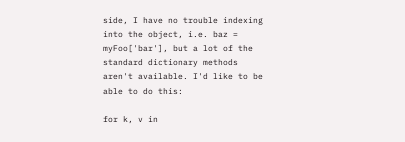side, I have no trouble indexing into the object, i.e. baz = myFoo['bar'], but a lot of the standard dictionary methods aren't available. I'd like to be able to do this:

for k, v in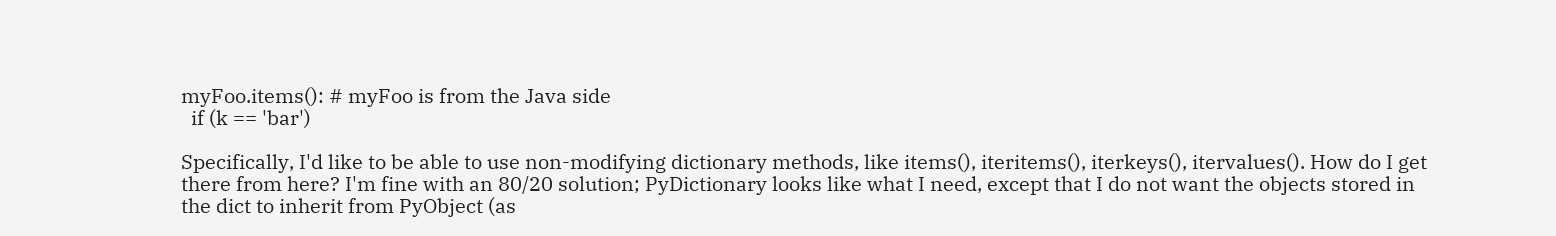myFoo.items(): # myFoo is from the Java side
  if (k == 'bar')

Specifically, I'd like to be able to use non-modifying dictionary methods, like items(), iteritems(), iterkeys(), itervalues(). How do I get there from here? I'm fine with an 80/20 solution; PyDictionary looks like what I need, except that I do not want the objects stored in the dict to inherit from PyObject (as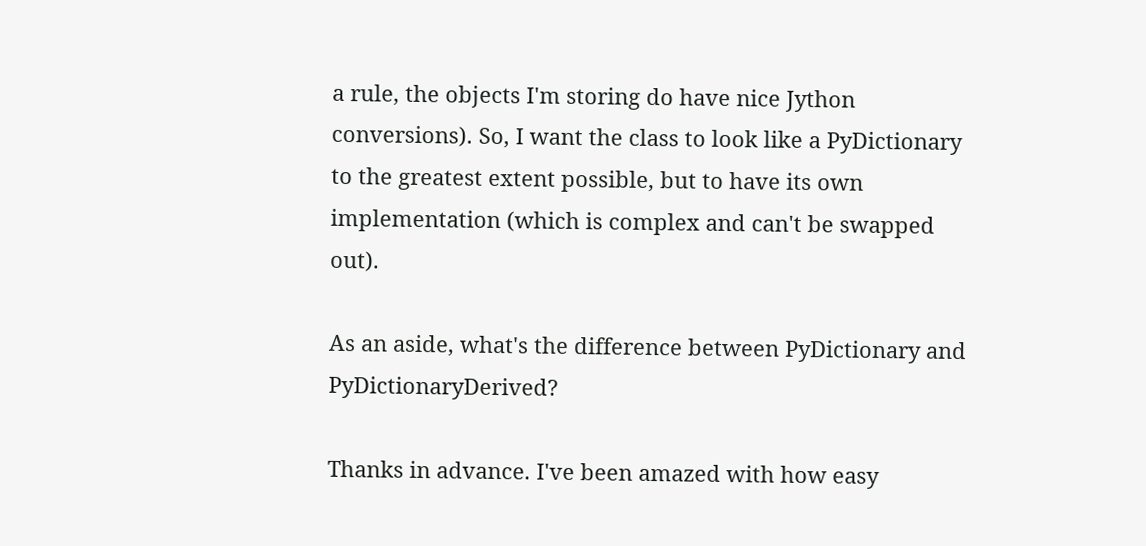a rule, the objects I'm storing do have nice Jython conversions). So, I want the class to look like a PyDictionary to the greatest extent possible, but to have its own implementation (which is complex and can't be swapped out).

As an aside, what's the difference between PyDictionary and PyDictionaryDerived?

Thanks in advance. I've been amazed with how easy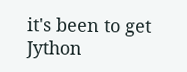it's been to get Jython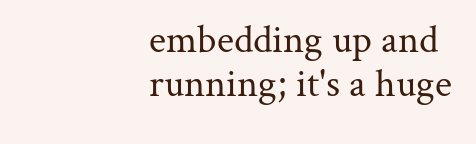embedding up and running; it's a huge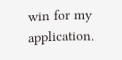win for my application.